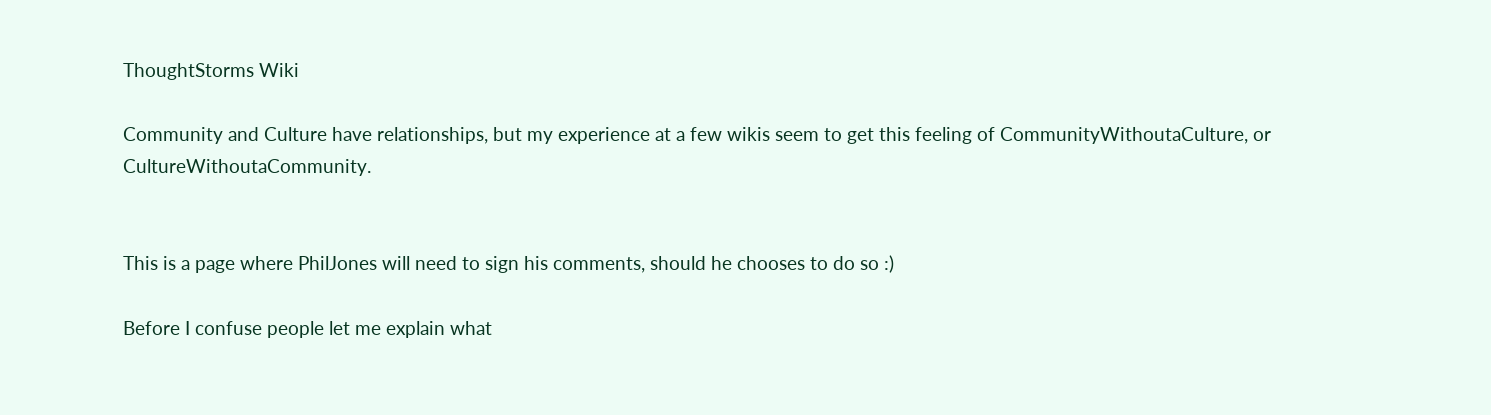ThoughtStorms Wiki

Community and Culture have relationships, but my experience at a few wikis seem to get this feeling of CommunityWithoutaCulture, or CultureWithoutaCommunity.


This is a page where PhilJones will need to sign his comments, should he chooses to do so :)

Before I confuse people let me explain what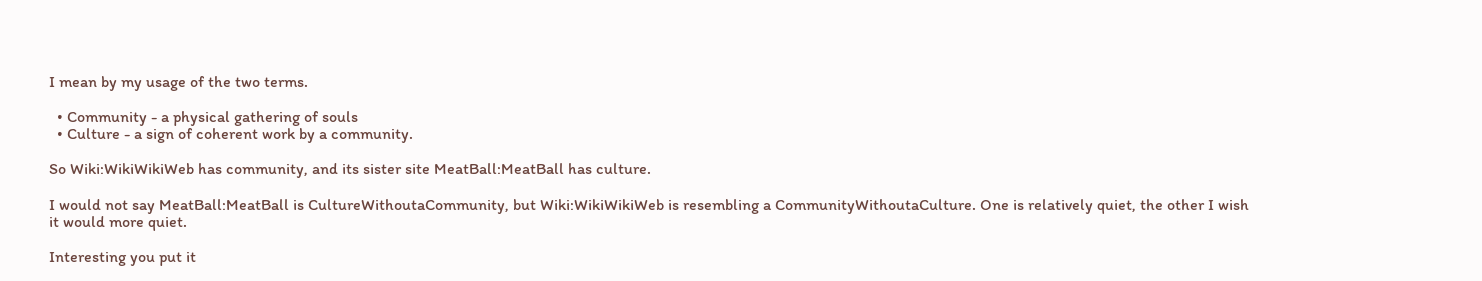I mean by my usage of the two terms.

  • Community - a physical gathering of souls
  • Culture - a sign of coherent work by a community.

So Wiki:WikiWikiWeb has community, and its sister site MeatBall:MeatBall has culture.

I would not say MeatBall:MeatBall is CultureWithoutaCommunity, but Wiki:WikiWikiWeb is resembling a CommunityWithoutaCulture. One is relatively quiet, the other I wish it would more quiet.

Interesting you put it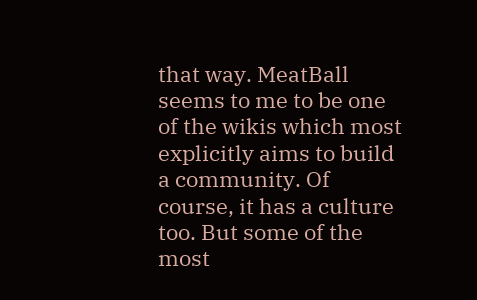that way. MeatBall seems to me to be one of the wikis which most explicitly aims to build a community. Of course, it has a culture too. But some of the most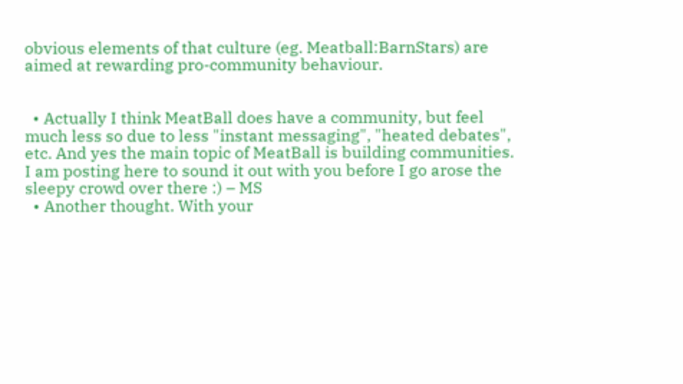obvious elements of that culture (eg. Meatball:BarnStars) are aimed at rewarding pro-community behaviour.


  • Actually I think MeatBall does have a community, but feel much less so due to less "instant messaging", "heated debates", etc. And yes the main topic of MeatBall is building communities. I am posting here to sound it out with you before I go arose the sleepy crowd over there :) – MS
  • Another thought. With your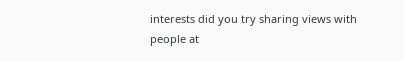interests did you try sharing views with people at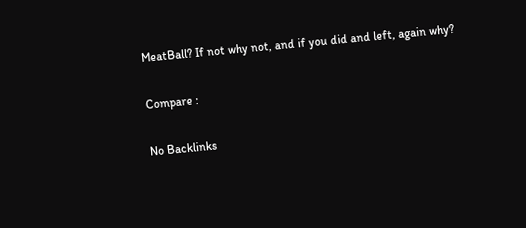MeatBall? If not why not, and if you did and left, again why?

Compare :

No Backlinks